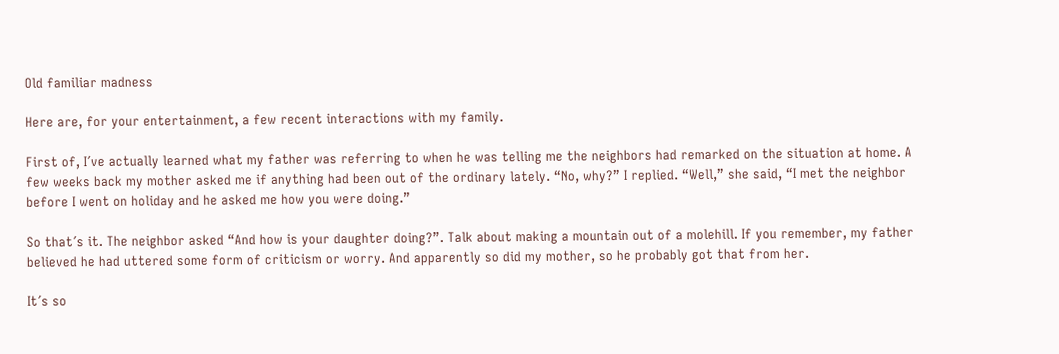Old familiar madness

Here are, for your entertainment, a few recent interactions with my family.

First of, I´ve actually learned what my father was referring to when he was telling me the neighbors had remarked on the situation at home. A few weeks back my mother asked me if anything had been out of the ordinary lately. “No, why?” I replied. “Well,” she said, “I met the neighbor before I went on holiday and he asked me how you were doing.”

So that´s it. The neighbor asked “And how is your daughter doing?”. Talk about making a mountain out of a molehill. If you remember, my father believed he had uttered some form of criticism or worry. And apparently so did my mother, so he probably got that from her.

It´s so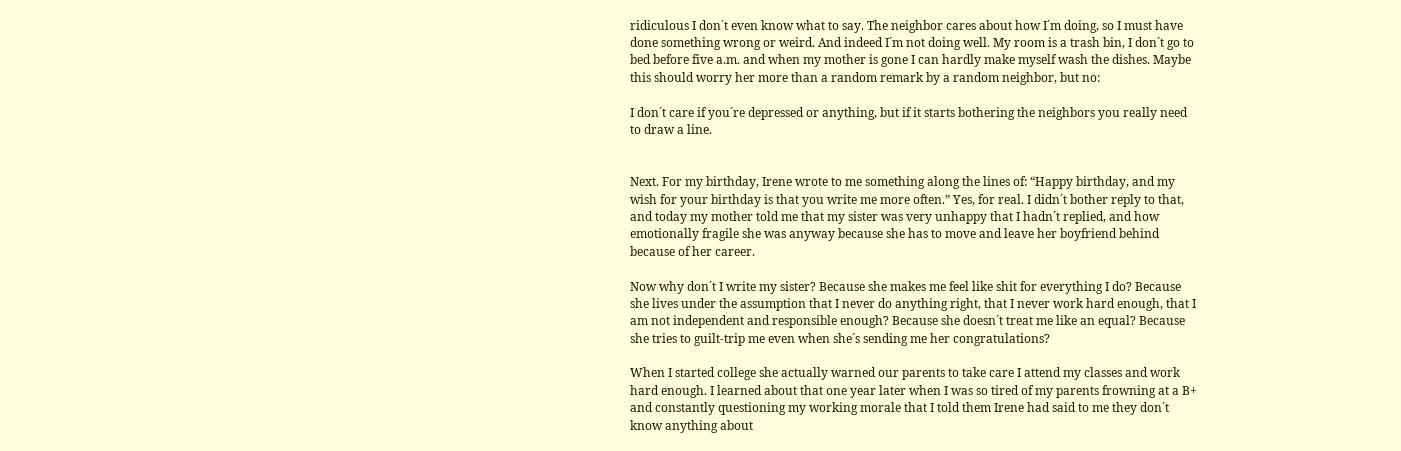ridiculous I don´t even know what to say. The neighbor cares about how I´m doing, so I must have done something wrong or weird. And indeed I´m not doing well. My room is a trash bin, I don´t go to bed before five a.m. and when my mother is gone I can hardly make myself wash the dishes. Maybe this should worry her more than a random remark by a random neighbor, but no:

I don´t care if you´re depressed or anything, but if it starts bothering the neighbors you really need to draw a line.


Next. For my birthday, Irene wrote to me something along the lines of: “Happy birthday, and my wish for your birthday is that you write me more often.” Yes, for real. I didn´t bother reply to that, and today my mother told me that my sister was very unhappy that I hadn´t replied, and how emotionally fragile she was anyway because she has to move and leave her boyfriend behind because of her career.

Now why don´t I write my sister? Because she makes me feel like shit for everything I do? Because she lives under the assumption that I never do anything right, that I never work hard enough, that I am not independent and responsible enough? Because she doesn´t treat me like an equal? Because she tries to guilt-trip me even when she´s sending me her congratulations?

When I started college she actually warned our parents to take care I attend my classes and work hard enough. I learned about that one year later when I was so tired of my parents frowning at a B+ and constantly questioning my working morale that I told them Irene had said to me they don´t know anything about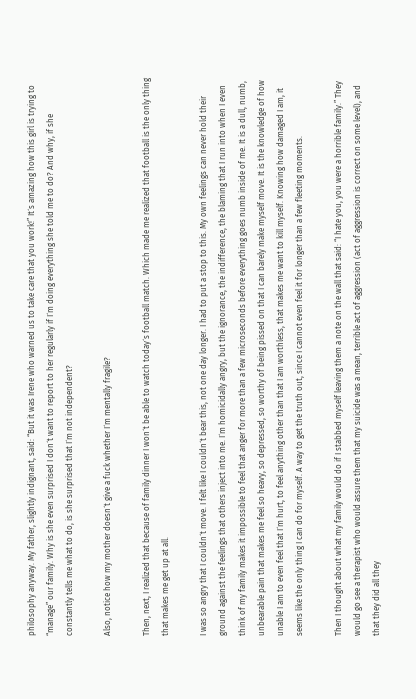philosophy anyway. My father, slightly indignant, said: “But it was Irene who warned us to take care that you work!” It´s amazing how this girl is trying to “manage” our family. Why is she even surprised I don´t want to report to her regularly if I´m doing everything she told me to do? And why, if she constantly tells me what to do, is she surprised that I´m not independent?

Also, notice how my mother doesn´t give a fuck whether I´m mentally fragile?

Then, next, I realized that because of family dinner I won´t be able to watch today´s football match. Which made me realized that football is the only thing that makes me get up at all.

I was so angry that I couldn´t move. I felt like I couldn´t bear this, not one day longer. I had to put a stop to this. My own feelings can never hold their ground against the feelings that others inject into me. I´m homicidally angry, but the ignorance, the indifference, the blaming that I run into when I even think of my family makes it impossible to feel that anger for more than a few microseconds before everything goes numb inside of me. It is a dull, numb, unbearable pain that makes me feel so heavy, so depressed, so worthy of being pissed on that I can barely make myself move. It is the knowledge of how unable I am to even feel that I´m hurt, to feel anything other than that I am worthless, that makes me want to kill myself. Knowing how damaged I am, it seems like the only thing I can do for myself. A way to get the truth out, since I cannot even feel it for longer than a few fleeting moments.

Then I thought about what my family would do if I stabbed myself leaving them a note on the wall that said: “I hate you, you were a horrible family.” They would go see a therapist who would assure them that my suicide was a mean, terrible act of aggression (act of aggression is correct on some level), and that they did all they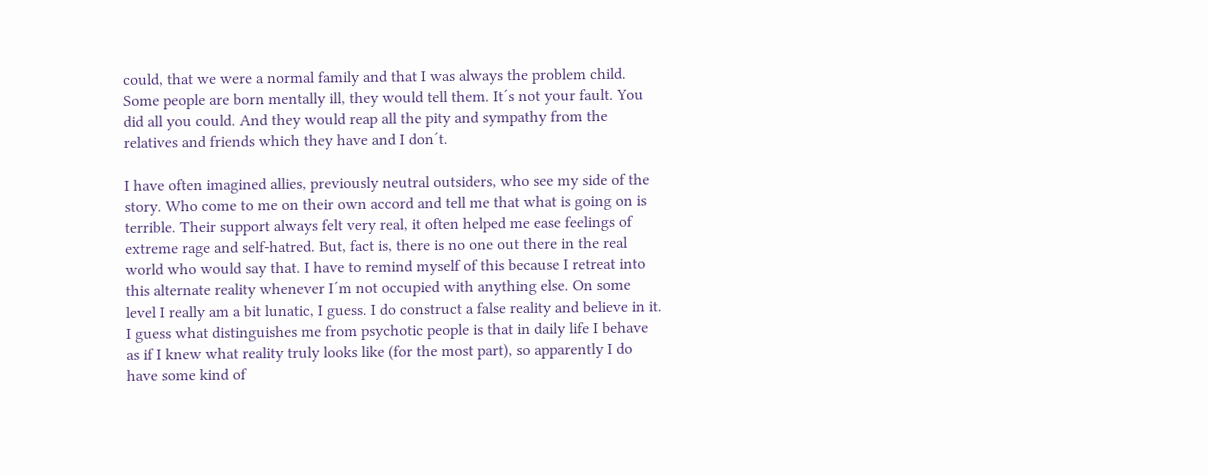could, that we were a normal family and that I was always the problem child. Some people are born mentally ill, they would tell them. It´s not your fault. You did all you could. And they would reap all the pity and sympathy from the relatives and friends which they have and I don´t.

I have often imagined allies, previously neutral outsiders, who see my side of the story. Who come to me on their own accord and tell me that what is going on is terrible. Their support always felt very real, it often helped me ease feelings of extreme rage and self-hatred. But, fact is, there is no one out there in the real world who would say that. I have to remind myself of this because I retreat into this alternate reality whenever I´m not occupied with anything else. On some level I really am a bit lunatic, I guess. I do construct a false reality and believe in it. I guess what distinguishes me from psychotic people is that in daily life I behave as if I knew what reality truly looks like (for the most part), so apparently I do have some kind of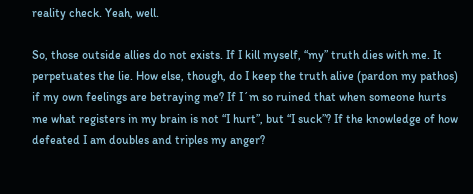reality check. Yeah, well.

So, those outside allies do not exists. If I kill myself, “my” truth dies with me. It perpetuates the lie. How else, though, do I keep the truth alive (pardon my pathos) if my own feelings are betraying me? If I´m so ruined that when someone hurts me what registers in my brain is not “I hurt”, but “I suck”? If the knowledge of how defeated I am doubles and triples my anger?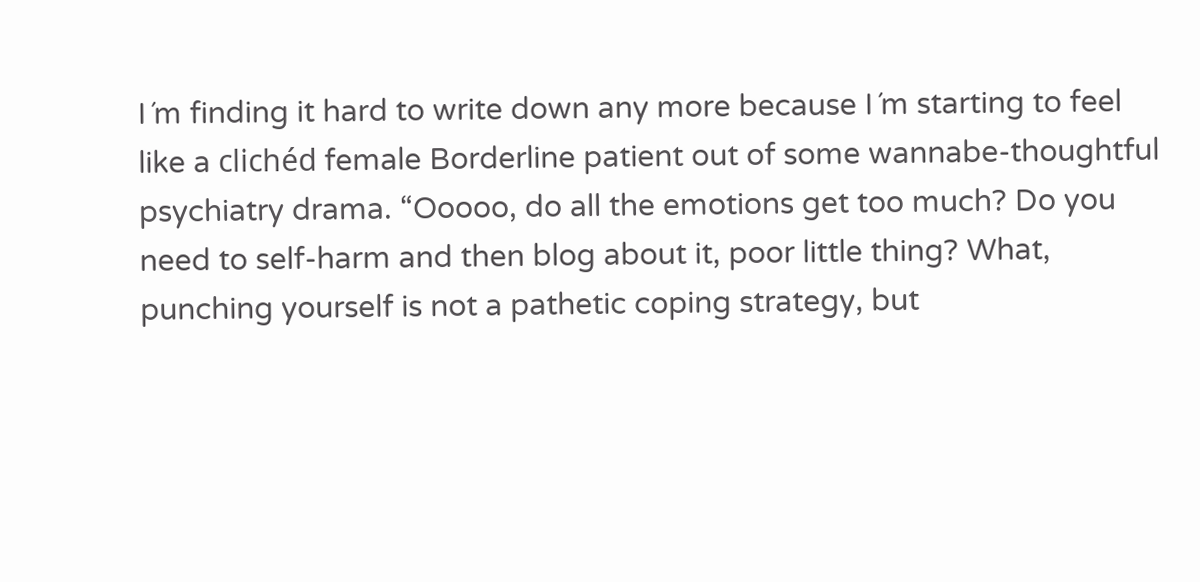I´m finding it hard to write down any more because I´m starting to feel like a clichéd female Borderline patient out of some wannabe-thoughtful psychiatry drama. “Ooooo, do all the emotions get too much? Do you need to self-harm and then blog about it, poor little thing? What, punching yourself is not a pathetic coping strategy, but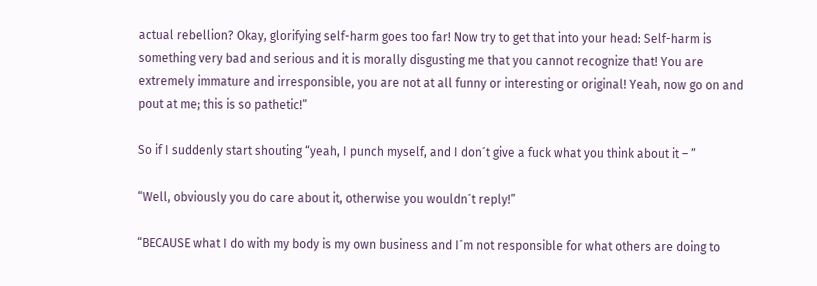actual rebellion? Okay, glorifying self-harm goes too far! Now try to get that into your head: Self-harm is something very bad and serious and it is morally disgusting me that you cannot recognize that! You are extremely immature and irresponsible, you are not at all funny or interesting or original! Yeah, now go on and pout at me; this is so pathetic!”

So if I suddenly start shouting “yeah, I punch myself, and I don´t give a fuck what you think about it – ”

“Well, obviously you do care about it, otherwise you wouldn´t reply!”

“BECAUSE what I do with my body is my own business and I´m not responsible for what others are doing to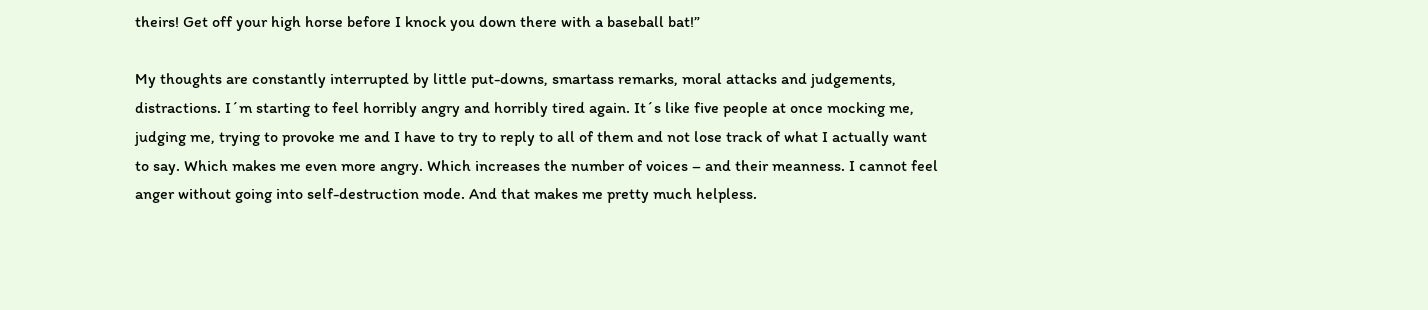theirs! Get off your high horse before I knock you down there with a baseball bat!”

My thoughts are constantly interrupted by little put-downs, smartass remarks, moral attacks and judgements, distractions. I´m starting to feel horribly angry and horribly tired again. It´s like five people at once mocking me, judging me, trying to provoke me and I have to try to reply to all of them and not lose track of what I actually want to say. Which makes me even more angry. Which increases the number of voices – and their meanness. I cannot feel anger without going into self-destruction mode. And that makes me pretty much helpless.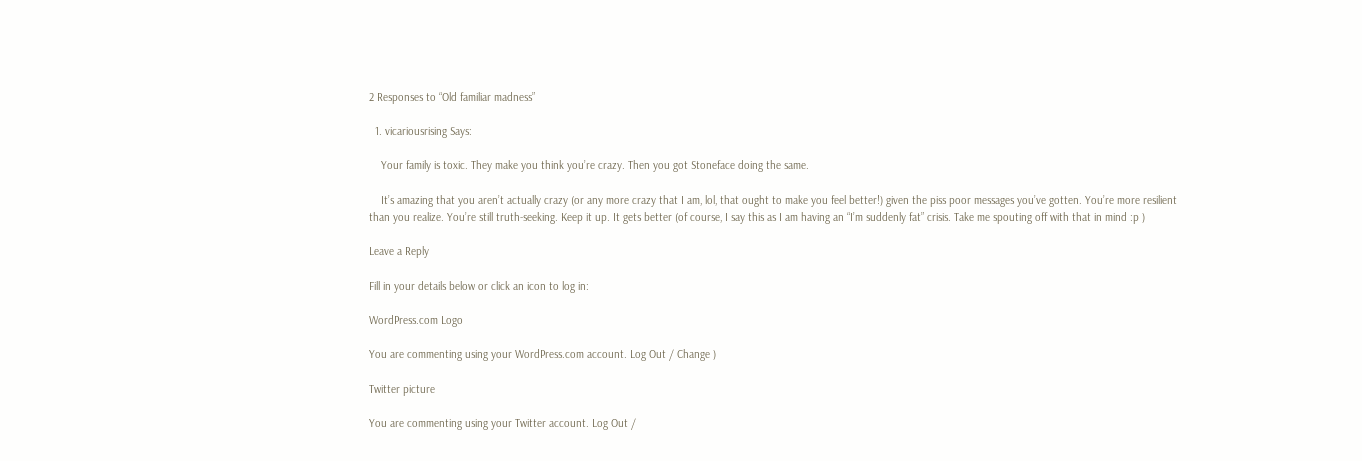2 Responses to “Old familiar madness”

  1. vicariousrising Says:

    Your family is toxic. They make you think you’re crazy. Then you got Stoneface doing the same.

    It’s amazing that you aren’t actually crazy (or any more crazy that I am, lol, that ought to make you feel better!) given the piss poor messages you’ve gotten. You’re more resilient than you realize. You’re still truth-seeking. Keep it up. It gets better (of course, I say this as I am having an “I’m suddenly fat” crisis. Take me spouting off with that in mind :p )

Leave a Reply

Fill in your details below or click an icon to log in:

WordPress.com Logo

You are commenting using your WordPress.com account. Log Out / Change )

Twitter picture

You are commenting using your Twitter account. Log Out /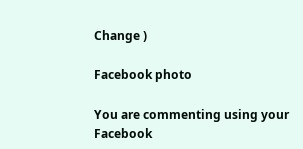Change )

Facebook photo

You are commenting using your Facebook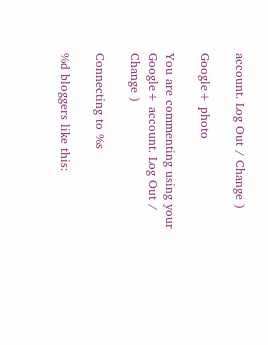account. Log Out / Change )

Google+ photo

You are commenting using your Google+ account. Log Out / Change )

Connecting to %s

%d bloggers like this: